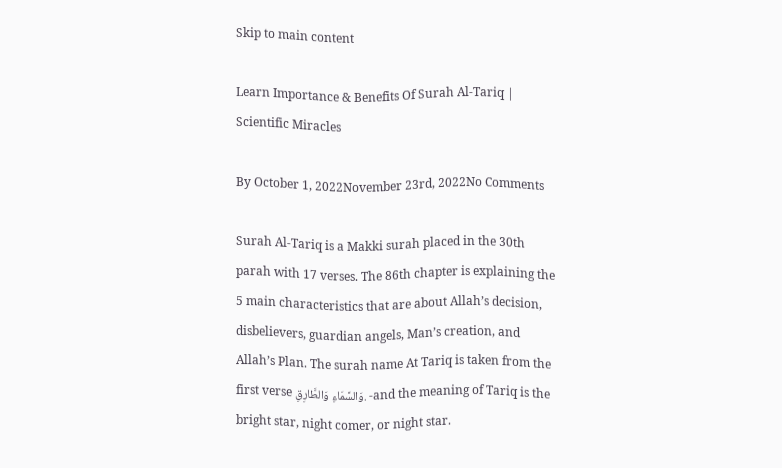Skip to main content

Learn Importance & Benefits Of Surah Al-Tariq | Scientific Miracles

By October 1, 2022November 23rd, 2022No Comments

Surah Al-Tariq is a Makki surah placed in the 30th parah with 17 verses. The 86th chapter is explaining the 5 main characteristics that are about Allah’s decision, disbelievers, guardian angels, Man’s creation, and Allah’s Plan. The surah name At Tariq is taken from the first verse وَالسَّمَاءِ وَالطَّارِقِ. -and the meaning of Tariq is the bright star, night comer, or night star.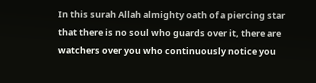In this surah Allah almighty oath of a piercing star that there is no soul who guards over it, there are watchers over you who continuously notice you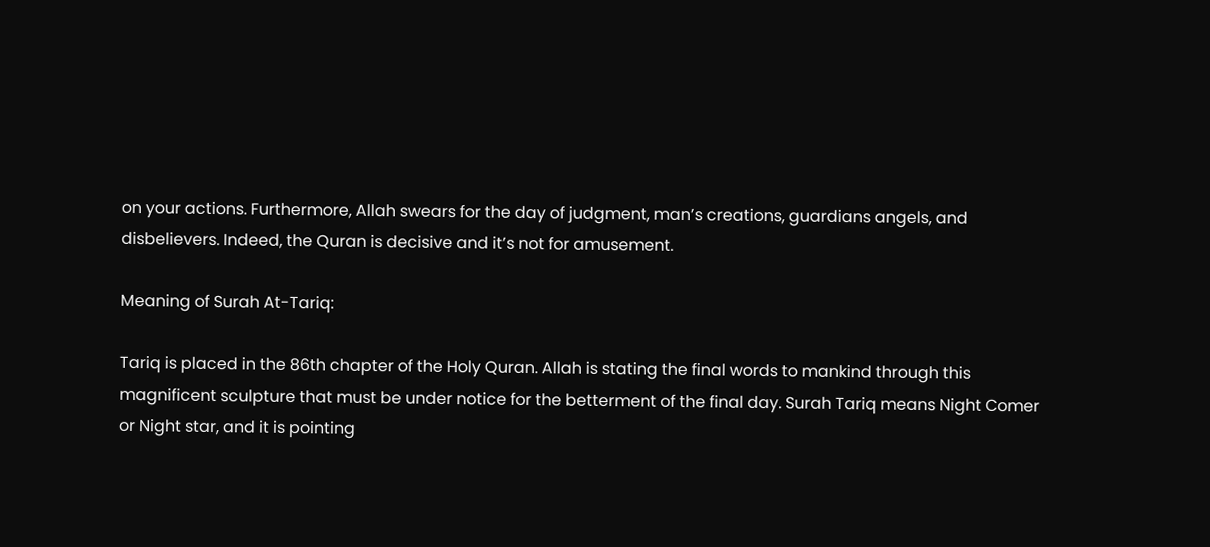on your actions. Furthermore, Allah swears for the day of judgment, man’s creations, guardians angels, and disbelievers. Indeed, the Quran is decisive and it’s not for amusement.

Meaning of Surah At-Tariq:

Tariq is placed in the 86th chapter of the Holy Quran. Allah is stating the final words to mankind through this magnificent sculpture that must be under notice for the betterment of the final day. Surah Tariq means Night Comer or Night star, and it is pointing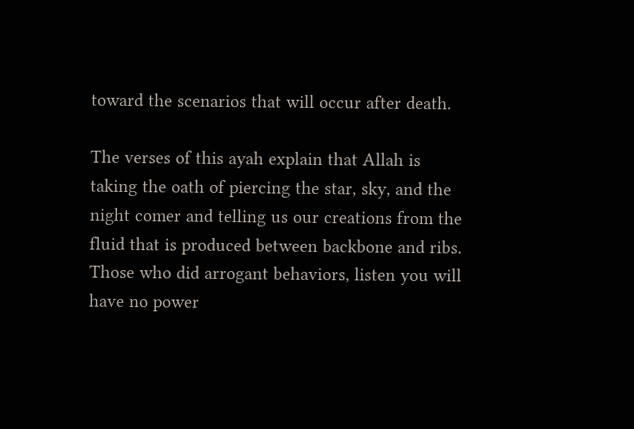toward the scenarios that will occur after death.

The verses of this ayah explain that Allah is taking the oath of piercing the star, sky, and the night comer and telling us our creations from the fluid that is produced between backbone and ribs. Those who did arrogant behaviors, listen you will have no power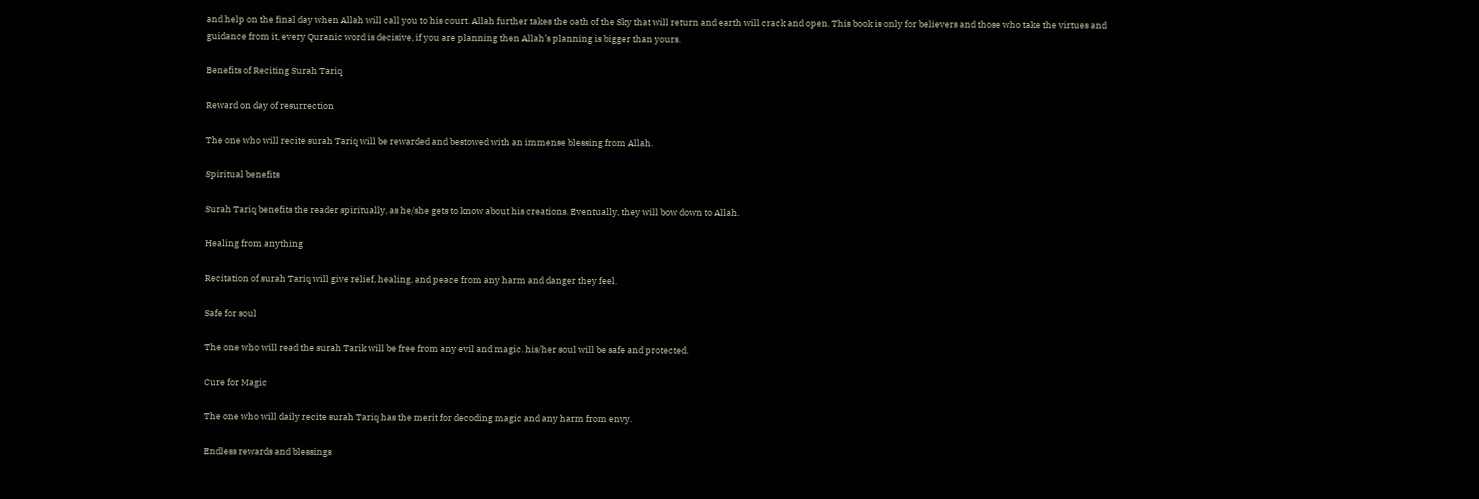and help on the final day when Allah will call you to his court. Allah further takes the oath of the Sky that will return and earth will crack and open. This book is only for believers and those who take the virtues and guidance from it, every Quranic word is decisive, if you are planning then Allah’s planning is bigger than yours.

Benefits of Reciting Surah Tariq

Reward on day of resurrection

The one who will recite surah Tariq will be rewarded and bestowed with an immense blessing from Allah.

Spiritual benefits

Surah Tariq benefits the reader spiritually, as he/she gets to know about his creations. Eventually, they will bow down to Allah.

Healing from anything

Recitation of surah Tariq will give relief, healing, and peace from any harm and danger they feel.

Safe for soul

The one who will read the surah Tarik will be free from any evil and magic. his/her soul will be safe and protected.

Cure for Magic

The one who will daily recite surah Tariq has the merit for decoding magic and any harm from envy.

Endless rewards and blessings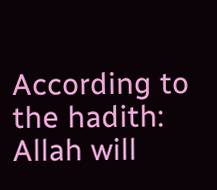According to the hadith: Allah will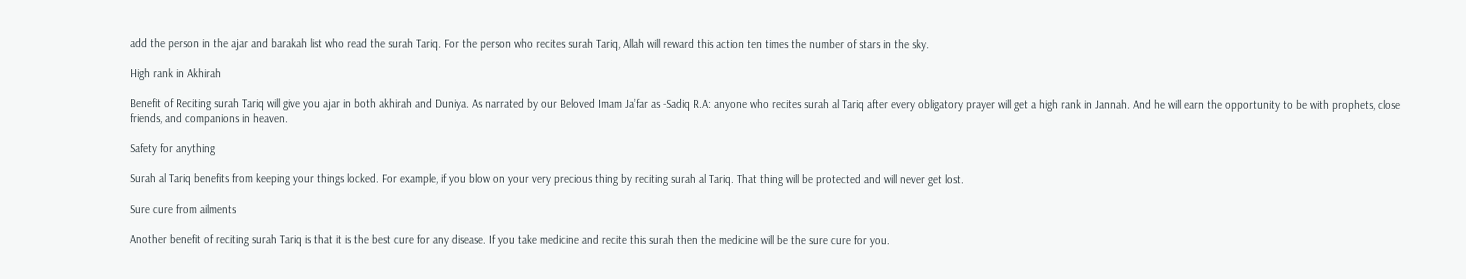add the person in the ajar and barakah list who read the surah Tariq. For the person who recites surah Tariq, Allah will reward this action ten times the number of stars in the sky.

High rank in Akhirah

Benefit of Reciting surah Tariq will give you ajar in both akhirah and Duniya. As narrated by our Beloved Imam Ja’far as -Sadiq R.A: anyone who recites surah al Tariq after every obligatory prayer will get a high rank in Jannah. And he will earn the opportunity to be with prophets, close friends, and companions in heaven.

Safety for anything

Surah al Tariq benefits from keeping your things locked. For example, if you blow on your very precious thing by reciting surah al Tariq. That thing will be protected and will never get lost.

Sure cure from ailments

Another benefit of reciting surah Tariq is that it is the best cure for any disease. If you take medicine and recite this surah then the medicine will be the sure cure for you.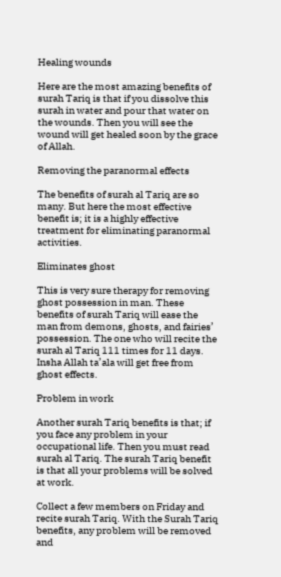Healing wounds

Here are the most amazing benefits of surah Tariq is that if you dissolve this surah in water and pour that water on the wounds. Then you will see the wound will get healed soon by the grace of Allah.

Removing the paranormal effects

The benefits of surah al Tariq are so many. But here the most effective benefit is; it is a highly effective treatment for eliminating paranormal activities.

Eliminates ghost

This is very sure therapy for removing ghost possession in man. These benefits of surah Tariq will ease the man from demons, ghosts, and fairies’ possession. The one who will recite the surah al Tariq 111 times for 11 days. Insha Allah ta’ala will get free from ghost effects.

Problem in work

Another surah Tariq benefits is that; if you face any problem in your occupational life. Then you must read surah al Tariq. The surah Tariq benefit is that all your problems will be solved at work.

Collect a few members on Friday and recite surah Tariq. With the Surah Tariq benefits, any problem will be removed and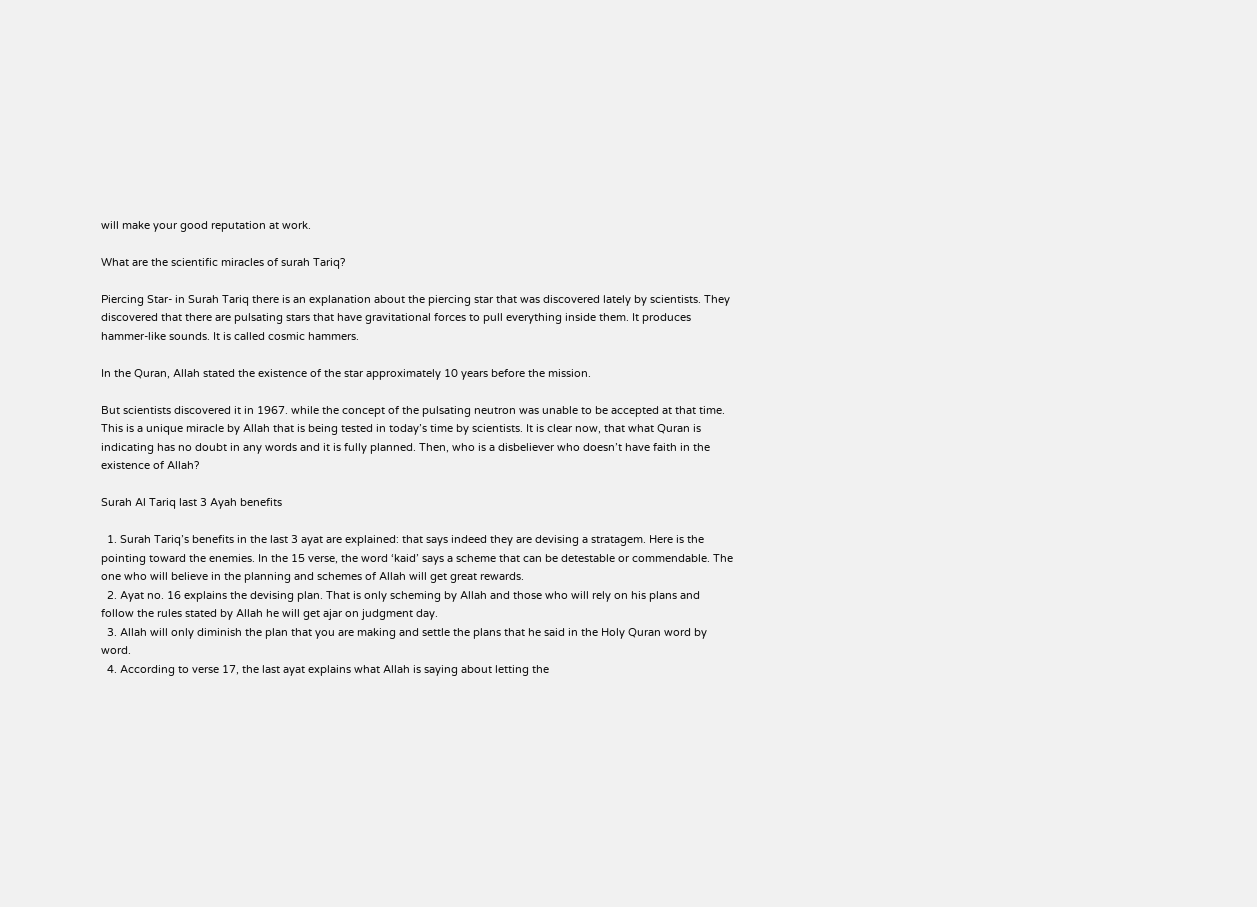will make your good reputation at work.

What are the scientific miracles of surah Tariq?

Piercing Star- in Surah Tariq there is an explanation about the piercing star that was discovered lately by scientists. They discovered that there are pulsating stars that have gravitational forces to pull everything inside them. It produces hammer-like sounds. It is called cosmic hammers.

In the Quran, Allah stated the existence of the star approximately 10 years before the mission.

But scientists discovered it in 1967. while the concept of the pulsating neutron was unable to be accepted at that time. This is a unique miracle by Allah that is being tested in today’s time by scientists. It is clear now, that what Quran is indicating has no doubt in any words and it is fully planned. Then, who is a disbeliever who doesn’t have faith in the existence of Allah?

Surah Al Tariq last 3 Ayah benefits

  1. Surah Tariq’s benefits in the last 3 ayat are explained: that says indeed they are devising a stratagem. Here is the pointing toward the enemies. In the 15 verse, the word ‘kaid’ says a scheme that can be detestable or commendable. The one who will believe in the planning and schemes of Allah will get great rewards.
  2. Ayat no. 16 explains the devising plan. That is only scheming by Allah and those who will rely on his plans and follow the rules stated by Allah he will get ajar on judgment day.
  3. Allah will only diminish the plan that you are making and settle the plans that he said in the Holy Quran word by word.
  4. According to verse 17, the last ayat explains what Allah is saying about letting the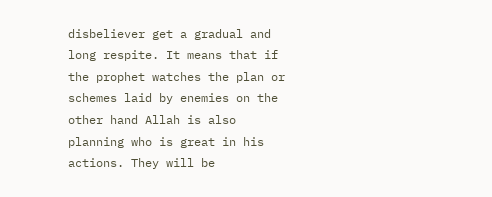disbeliever get a gradual and long respite. It means that if the prophet watches the plan or schemes laid by enemies on the other hand Allah is also planning who is great in his actions. They will be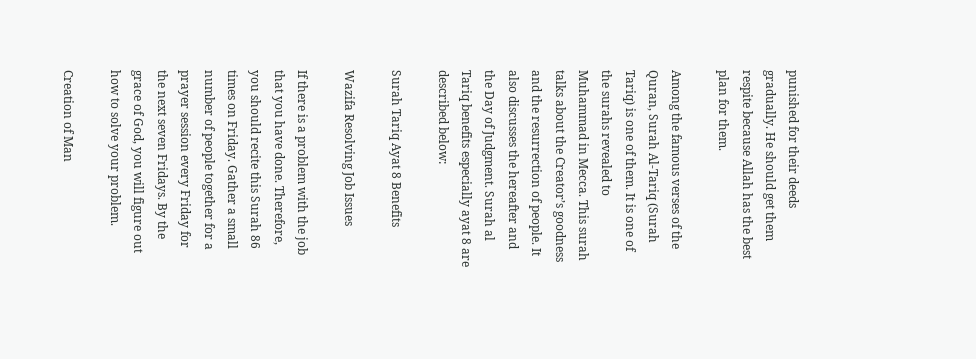punished for their deeds gradually. He should get them respite because Allah has the best plan for them.

Among the famous verses of the Quran, Surah Al-Tariq (Surah Tariq) is one of them. It is one of the surahs revealed to Muhammad in Mecca. This surah talks about the Creator’s goodness and the resurrection of people. It also discusses the hereafter and the Day of Judgment. Surah al Tariq benefits especially ayat 8 are described below:

Surah Tariq Ayat 8 Benefits

Wazifa Resolving Job Issues

If there is a problem with the job that you have done. Therefore, you should recite this Surah 86 times on Friday. Gather a small number of people together for a prayer session every Friday for the next seven Fridays. By the grace of God, you will figure out how to solve your problem.

Creation of Man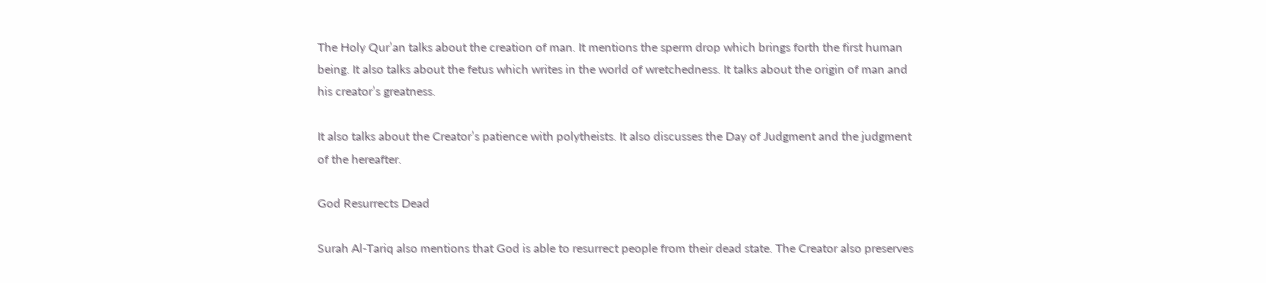The Holy Qur’an talks about the creation of man. It mentions the sperm drop which brings forth the first human being. It also talks about the fetus which writes in the world of wretchedness. It talks about the origin of man and his creator’s greatness.

It also talks about the Creator’s patience with polytheists. It also discusses the Day of Judgment and the judgment of the hereafter.

God Resurrects Dead

Surah Al-Tariq also mentions that God is able to resurrect people from their dead state. The Creator also preserves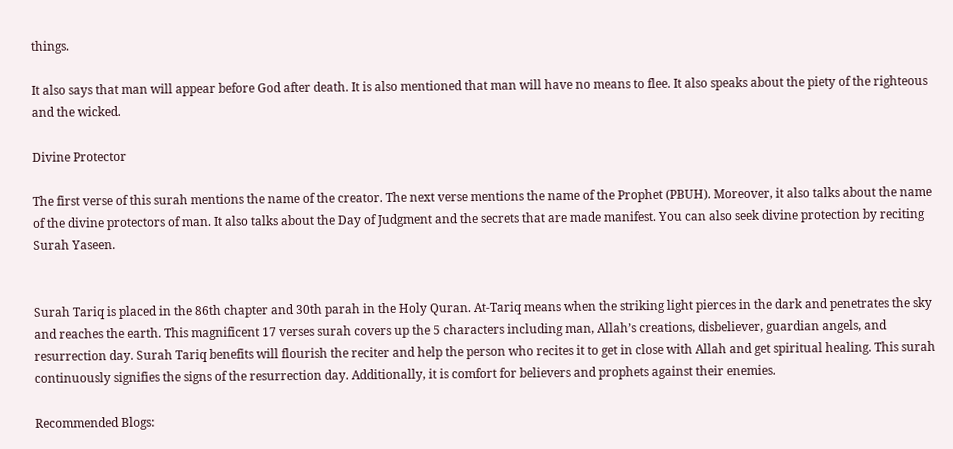things.

It also says that man will appear before God after death. It is also mentioned that man will have no means to flee. It also speaks about the piety of the righteous and the wicked.

Divine Protector

The first verse of this surah mentions the name of the creator. The next verse mentions the name of the Prophet (PBUH). Moreover, it also talks about the name of the divine protectors of man. It also talks about the Day of Judgment and the secrets that are made manifest. You can also seek divine protection by reciting Surah Yaseen.


Surah Tariq is placed in the 86th chapter and 30th parah in the Holy Quran. At-Tariq means when the striking light pierces in the dark and penetrates the sky and reaches the earth. This magnificent 17 verses surah covers up the 5 characters including man, Allah’s creations, disbeliever, guardian angels, and resurrection day. Surah Tariq benefits will flourish the reciter and help the person who recites it to get in close with Allah and get spiritual healing. This surah continuously signifies the signs of the resurrection day. Additionally, it is comfort for believers and prophets against their enemies.

Recommended Blogs: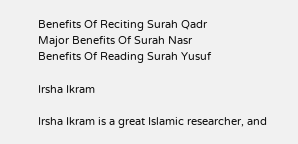Benefits Of Reciting Surah Qadr
Major Benefits Of Surah Nasr
Benefits Of Reading Surah Yusuf

Irsha Ikram

Irsha Ikram is a great Islamic researcher, and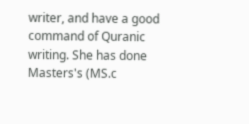writer, and have a good command of Quranic writing. She has done Masters's (MS.c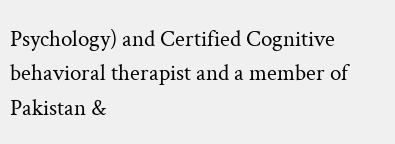Psychology) and Certified Cognitive behavioral therapist and a member of Pakistan &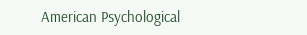American Psychological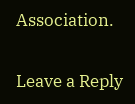Association.

Leave a Reply